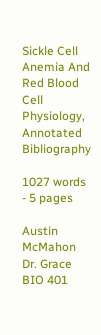Sickle Cell Anemia And Red Blood Cell Physiology, Annotated Bibliography

1027 words - 5 pages

Austin McMahon
Dr. Grace
BIO 401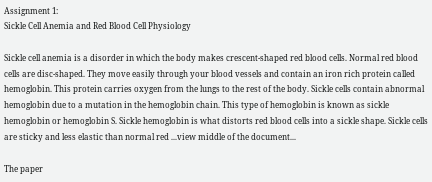Assignment 1:
Sickle Cell Anemia and Red Blood Cell Physiology

Sickle cell anemia is a disorder in which the body makes crescent-shaped red blood cells. Normal red blood cells are disc-shaped. They move easily through your blood vessels and contain an iron rich protein called hemoglobin. This protein carries oxygen from the lungs to the rest of the body. Sickle cells contain abnormal hemoglobin due to a mutation in the hemoglobin chain. This type of hemoglobin is known as sickle hemoglobin or hemoglobin S. Sickle hemoglobin is what distorts red blood cells into a sickle shape. Sickle cells are sticky and less elastic than normal red ...view middle of the document...

The paper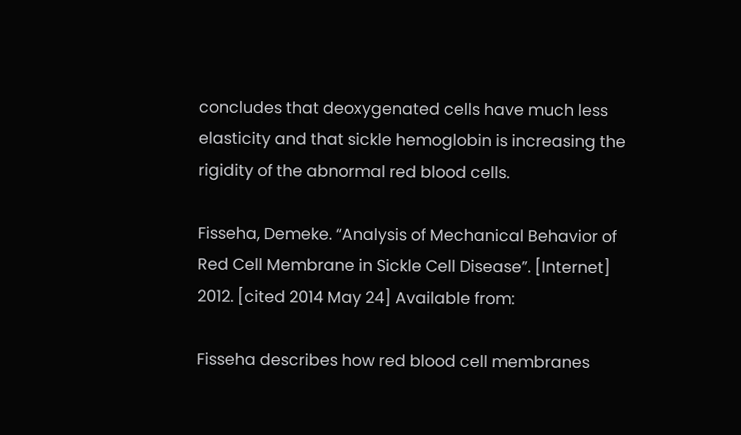concludes that deoxygenated cells have much less elasticity and that sickle hemoglobin is increasing the rigidity of the abnormal red blood cells.

Fisseha, Demeke. “Analysis of Mechanical Behavior of Red Cell Membrane in Sickle Cell Disease”. [Internet] 2012. [cited 2014 May 24] Available from:

Fisseha describes how red blood cell membranes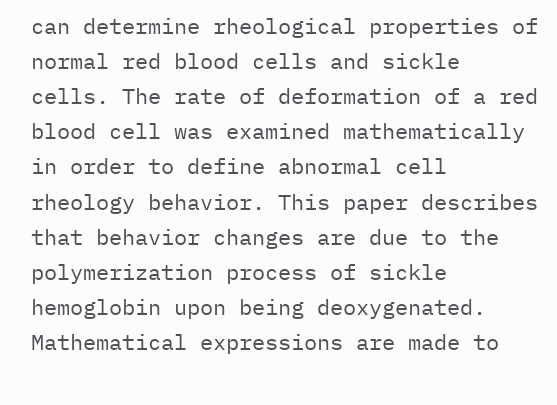can determine rheological properties of normal red blood cells and sickle cells. The rate of deformation of a red blood cell was examined mathematically in order to define abnormal cell rheology behavior. This paper describes that behavior changes are due to the polymerization process of sickle hemoglobin upon being deoxygenated. Mathematical expressions are made to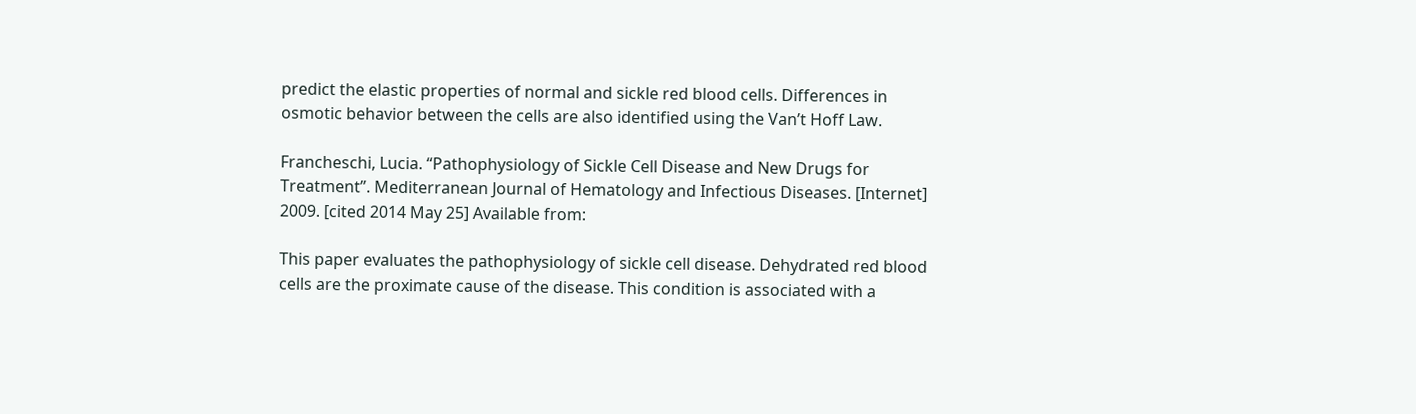predict the elastic properties of normal and sickle red blood cells. Differences in osmotic behavior between the cells are also identified using the Van’t Hoff Law.

Francheschi, Lucia. “Pathophysiology of Sickle Cell Disease and New Drugs for Treatment”. Mediterranean Journal of Hematology and Infectious Diseases. [Internet] 2009. [cited 2014 May 25] Available from:

This paper evaluates the pathophysiology of sickle cell disease. Dehydrated red blood cells are the proximate cause of the disease. This condition is associated with a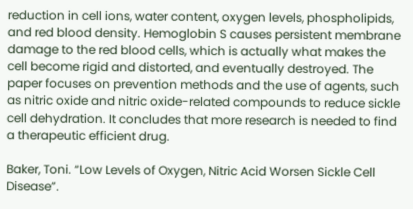reduction in cell ions, water content, oxygen levels, phospholipids, and red blood density. Hemoglobin S causes persistent membrane damage to the red blood cells, which is actually what makes the cell become rigid and distorted, and eventually destroyed. The paper focuses on prevention methods and the use of agents, such as nitric oxide and nitric oxide-related compounds to reduce sickle cell dehydration. It concludes that more research is needed to find a therapeutic efficient drug.

Baker, Toni. “Low Levels of Oxygen, Nitric Acid Worsen Sickle Cell Disease”.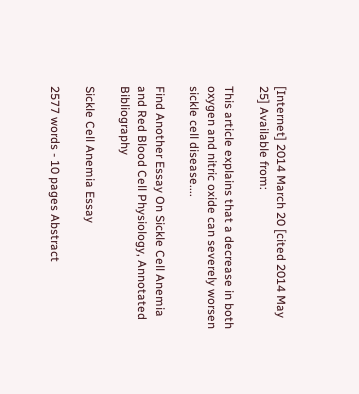[Internet] 2014 March 20 [cited 2014 May 25] Available from:

This article explains that a decrease in both oxygen and nitric oxide can severely worsen sickle cell disease....

Find Another Essay On Sickle Cell Anemia and Red Blood Cell Physiology, Annotated Bibliography

Sickle Cell Anemia Essay

2577 words - 10 pages Abstract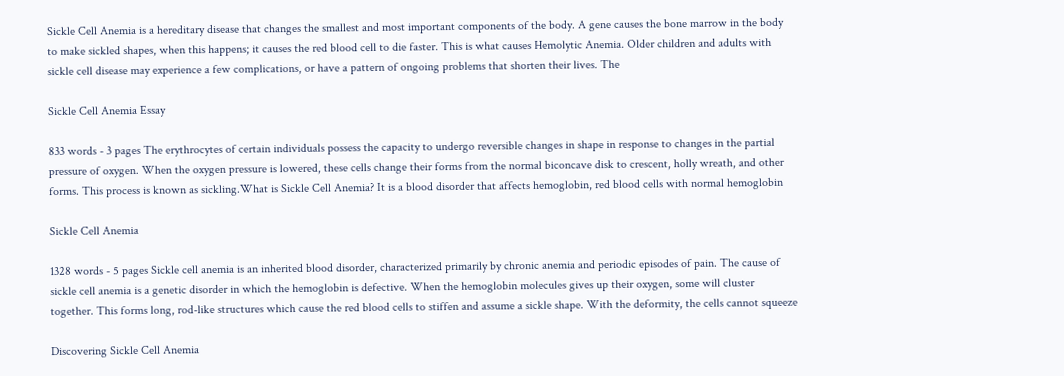Sickle Cell Anemia is a hereditary disease that changes the smallest and most important components of the body. A gene causes the bone marrow in the body to make sickled shapes, when this happens; it causes the red blood cell to die faster. This is what causes Hemolytic Anemia. Older children and adults with sickle cell disease may experience a few complications, or have a pattern of ongoing problems that shorten their lives. The

Sickle Cell Anemia Essay

833 words - 3 pages The erythrocytes of certain individuals possess the capacity to undergo reversible changes in shape in response to changes in the partial pressure of oxygen. When the oxygen pressure is lowered, these cells change their forms from the normal biconcave disk to crescent, holly wreath, and other forms. This process is known as sickling.What is Sickle Cell Anemia? It is a blood disorder that affects hemoglobin, red blood cells with normal hemoglobin

Sickle Cell Anemia

1328 words - 5 pages Sickle cell anemia is an inherited blood disorder, characterized primarily by chronic anemia and periodic episodes of pain. The cause of sickle cell anemia is a genetic disorder in which the hemoglobin is defective. When the hemoglobin molecules gives up their oxygen, some will cluster together. This forms long, rod-like structures which cause the red blood cells to stiffen and assume a sickle shape. With the deformity, the cells cannot squeeze

Discovering Sickle Cell Anemia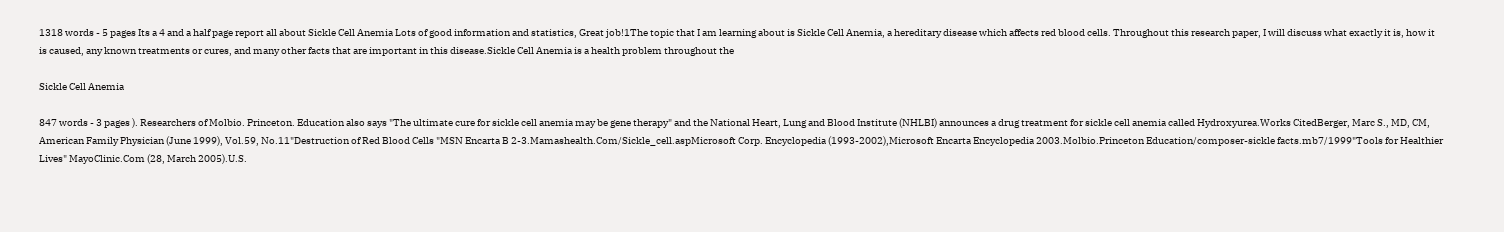1318 words - 5 pages Its a 4 and a half page report all about Sickle Cell Anemia Lots of good information and statistics, Great job!1The topic that I am learning about is Sickle Cell Anemia, a hereditary disease which affects red blood cells. Throughout this research paper, I will discuss what exactly it is, how it is caused, any known treatments or cures, and many other facts that are important in this disease.Sickle Cell Anemia is a health problem throughout the

Sickle Cell Anemia

847 words - 3 pages ). Researchers of Molbio. Princeton. Education also says "The ultimate cure for sickle cell anemia may be gene therapy" and the National Heart, Lung and Blood Institute (NHLBI) announces a drug treatment for sickle cell anemia called Hydroxyurea.Works CitedBerger, Marc S., MD, CM, American Family Physician (June 1999), Vol.59, No.11"Destruction of Red Blood Cells "MSN Encarta B 2-3.Mamashealth.Com/Sickle_cell.aspMicrosoft Corp. Encyclopedia (1993-2002),Microsoft Encarta Encyclopedia 2003.Molbio.Princeton Education/composer-sickle facts.mb7/1999"Tools for Healthier Lives" MayoClinic.Com (28, March 2005).U.S.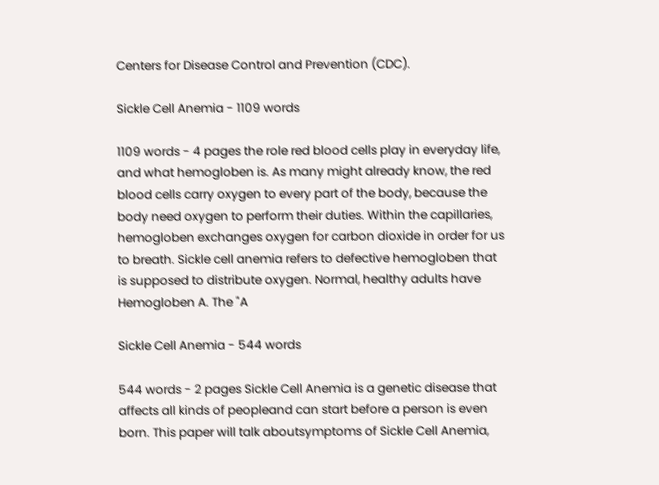Centers for Disease Control and Prevention (CDC).

Sickle Cell Anemia - 1109 words

1109 words - 4 pages the role red blood cells play in everyday life, and what hemogloben is. As many might already know, the red blood cells carry oxygen to every part of the body, because the body need oxygen to perform their duties. Within the capillaries, hemogloben exchanges oxygen for carbon dioxide in order for us to breath. Sickle cell anemia refers to defective hemogloben that is supposed to distribute oxygen. Normal, healthy adults have Hemogloben A. The "A

Sickle Cell Anemia - 544 words

544 words - 2 pages Sickle Cell Anemia is a genetic disease that affects all kinds of peopleand can start before a person is even born. This paper will talk aboutsymptoms of Sickle Cell Anemia,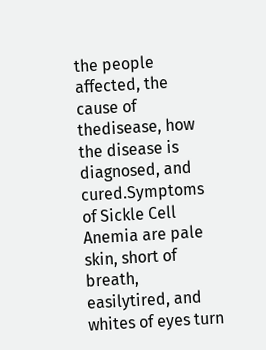the people affected, the cause of thedisease, how the disease is diagnosed, and cured.Symptoms of Sickle Cell Anemia are pale skin, short of breath, easilytired, and whites of eyes turn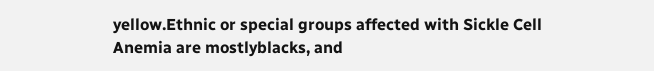yellow.Ethnic or special groups affected with Sickle Cell Anemia are mostlyblacks, and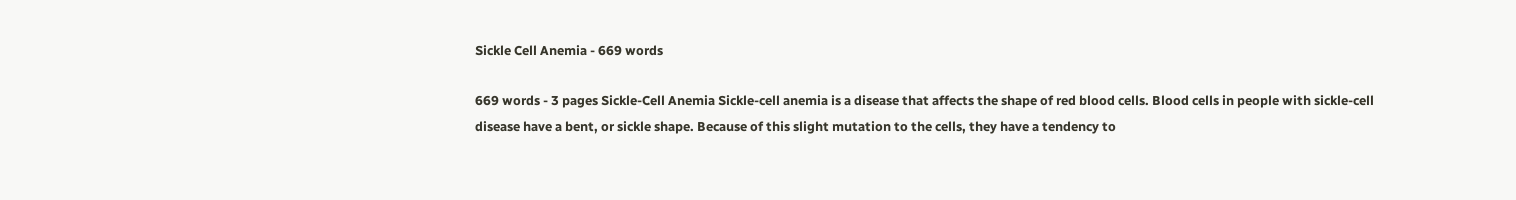Sickle Cell Anemia - 669 words

669 words - 3 pages Sickle-Cell Anemia Sickle-cell anemia is a disease that affects the shape of red blood cells. Blood cells in people with sickle-cell disease have a bent, or sickle shape. Because of this slight mutation to the cells, they have a tendency to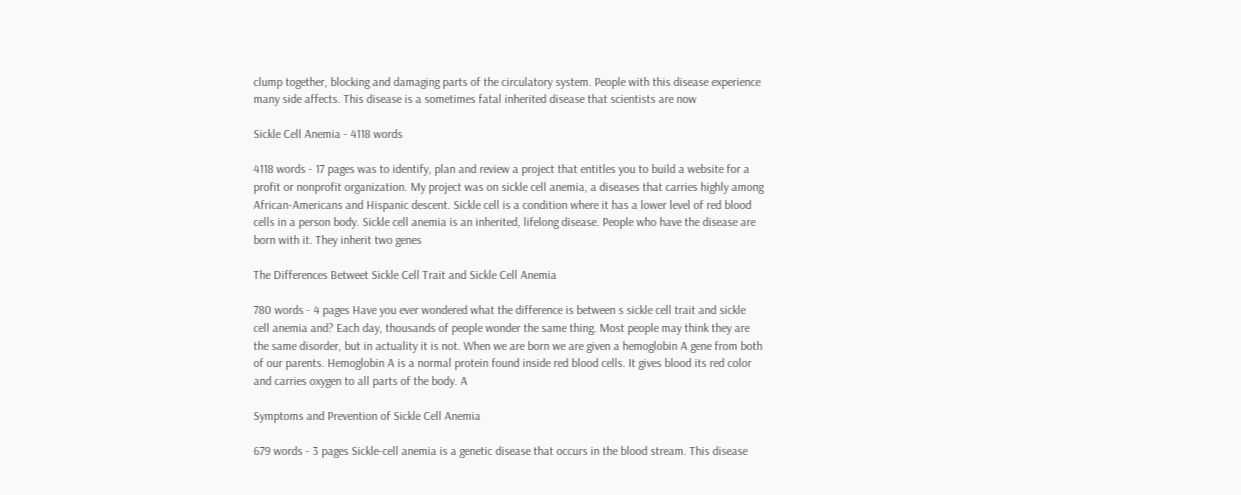clump together, blocking and damaging parts of the circulatory system. People with this disease experience many side affects. This disease is a sometimes fatal inherited disease that scientists are now

Sickle Cell Anemia - 4118 words

4118 words - 17 pages was to identify, plan and review a project that entitles you to build a website for a profit or nonprofit organization. My project was on sickle cell anemia, a diseases that carries highly among African-Americans and Hispanic descent. Sickle cell is a condition where it has a lower level of red blood cells in a person body. Sickle cell anemia is an inherited, lifelong disease. People who have the disease are born with it. They inherit two genes

The Differences Betweet Sickle Cell Trait and Sickle Cell Anemia

780 words - 4 pages Have you ever wondered what the difference is between s sickle cell trait and sickle cell anemia and? Each day, thousands of people wonder the same thing. Most people may think they are the same disorder, but in actuality it is not. When we are born we are given a hemoglobin A gene from both of our parents. Hemoglobin A is a normal protein found inside red blood cells. It gives blood its red color and carries oxygen to all parts of the body. A

Symptoms and Prevention of Sickle Cell Anemia

679 words - 3 pages Sickle-cell anemia is a genetic disease that occurs in the blood stream. This disease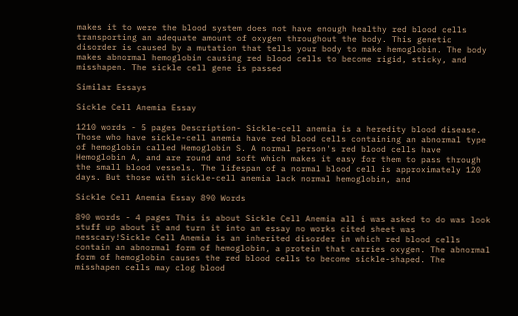makes it to were the blood system does not have enough healthy red blood cells transporting an adequate amount of oxygen throughout the body. This genetic disorder is caused by a mutation that tells your body to make hemoglobin. The body makes abnormal hemoglobin causing red blood cells to become rigid, sticky, and misshapen. The sickle cell gene is passed

Similar Essays

Sickle Cell Anemia Essay

1210 words - 5 pages Description- Sickle-cell anemia is a heredity blood disease. Those who have sickle-cell anemia have red blood cells containing an abnormal type of hemoglobin called Hemoglobin S. A normal person's red blood cells have Hemoglobin A, and are round and soft which makes it easy for them to pass through the small blood vessels. The lifespan of a normal blood cell is approximately 120 days. But those with sickle-cell anemia lack normal hemoglobin, and

Sickle Cell Anemia Essay 890 Words

890 words - 4 pages This is about Sickle Cell Anemia all i was asked to do was look stuff up about it and turn it into an essay no works cited sheet was nesscary!Sickle Cell Anemia is an inherited disorder in which red blood cells contain an abnormal form of hemoglobin, a protein that carries oxygen. The abnormal form of hemoglobin causes the red blood cells to become sickle-shaped. The misshapen cells may clog blood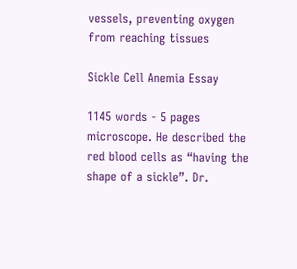vessels, preventing oxygen from reaching tissues

Sickle Cell Anemia Essay

1145 words - 5 pages microscope. He described the red blood cells as “having the shape of a sickle”. Dr.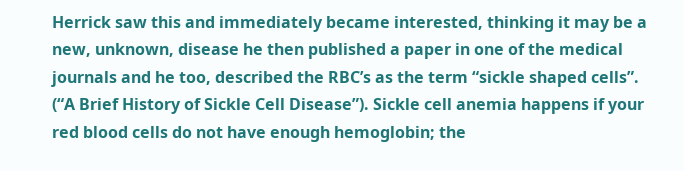Herrick saw this and immediately became interested, thinking it may be a new, unknown, disease he then published a paper in one of the medical journals and he too, described the RBC’s as the term “sickle shaped cells”. (“A Brief History of Sickle Cell Disease”). Sickle cell anemia happens if your red blood cells do not have enough hemoglobin; the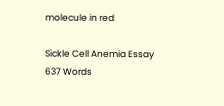molecule in red

Sickle Cell Anemia Essay 637 Words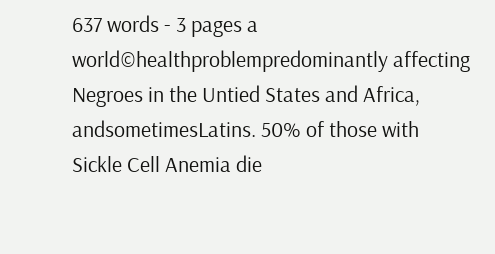637 words - 3 pages a world©healthproblempredominantly affecting Negroes in the Untied States and Africa, andsometimesLatins. 50% of those with Sickle Cell Anemia die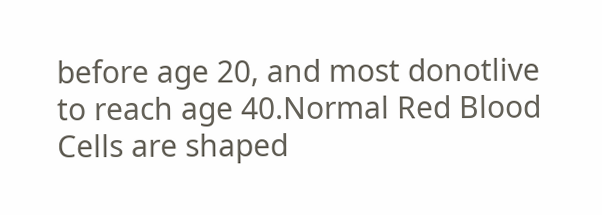before age 20, and most donotlive to reach age 40.Normal Red Blood Cells are shaped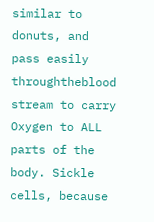similar to donuts, and pass easily throughtheblood stream to carry Oxygen to ALL parts of the body. Sickle cells, because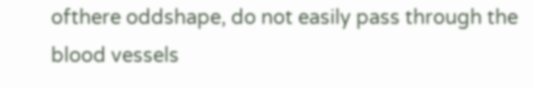ofthere oddshape, do not easily pass through the blood vessels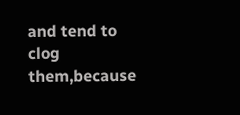and tend to clog them,because